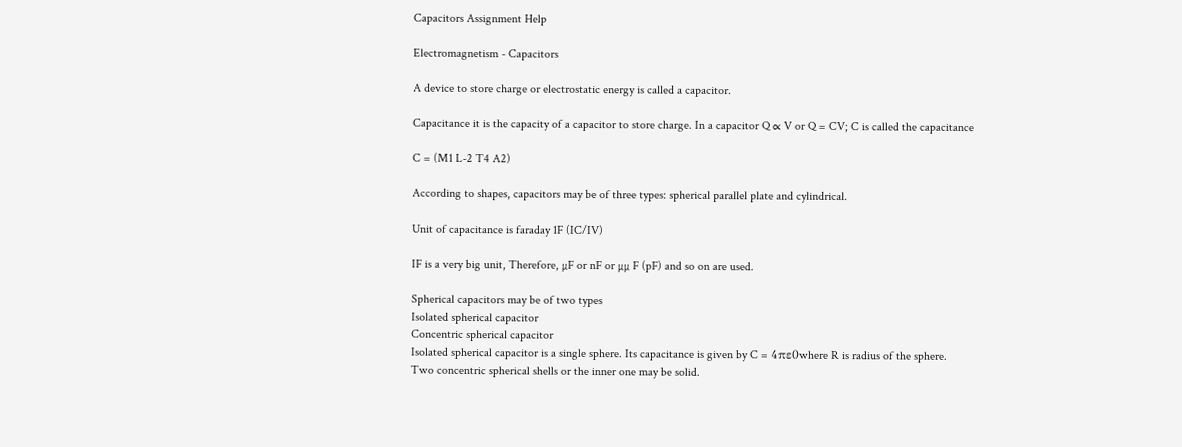Capacitors Assignment Help

Electromagnetism - Capacitors

A device to store charge or electrostatic energy is called a capacitor.

Capacitance it is the capacity of a capacitor to store charge. In a capacitor Q ∝ V or Q = CV; C is called the capacitance

C = (M1 L-2 T4 A2)

According to shapes, capacitors may be of three types: spherical parallel plate and cylindrical.

Unit of capacitance is faraday 1F (IC/IV)

IF is a very big unit, Therefore, µF or nF or µµ F (pF) and so on are used.

Spherical capacitors may be of two types
Isolated spherical capacitor
Concentric spherical capacitor
Isolated spherical capacitor is a single sphere. Its capacitance is given by C = 4πε0where R is radius of the sphere.
Two concentric spherical shells or the inner one may be solid.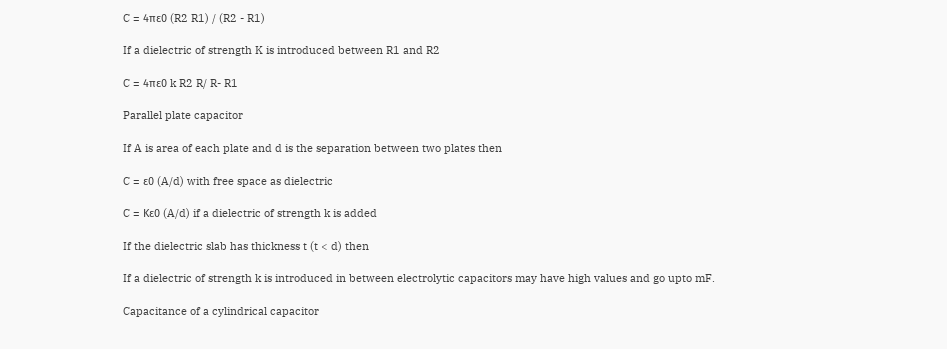C = 4πε0 (R2 R1) / (R2 - R1)

If a dielectric of strength K is introduced between R1 and R2

C = 4πε0 k R2 R/ R- R1

Parallel plate capacitor

If A is area of each plate and d is the separation between two plates then

C = ε0 (A/d) with free space as dielectric

C = Kε0 (A/d) if a dielectric of strength k is added

If the dielectric slab has thickness t (t < d) then

If a dielectric of strength k is introduced in between electrolytic capacitors may have high values and go upto mF.

Capacitance of a cylindrical capacitor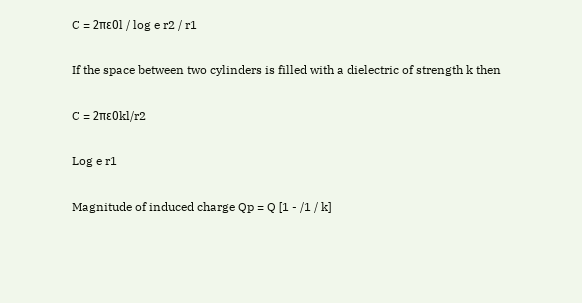C = 2πε0l / log e r2 / r1

If the space between two cylinders is filled with a dielectric of strength k then

C = 2πε0kl/r2

Log e r1

Magnitude of induced charge Qp = Q [1 - /1 / k]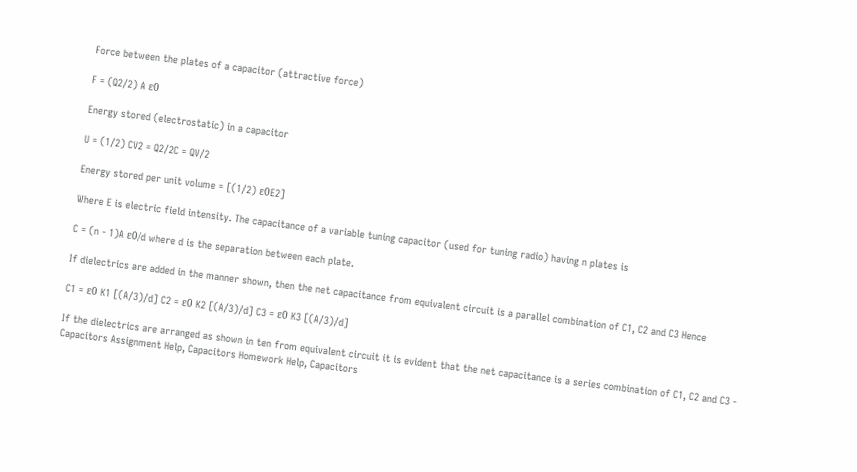Force between the plates of a capacitor (attractive force)

F = (Q2/2) A ε0

Energy stored (electrostatic) in a capacitor

U = (1/2) CV2 = Q2/2C = QV/2

Energy stored per unit volume = [(1/2) ε0E2]

Where E is electric field intensity. The capacitance of a variable tuning capacitor (used for tuning radio) having n plates is

C = (n - 1)A ε0/d where d is the separation between each plate.

If dielectrics are added in the manner shown, then the net capacitance from equivalent circuit is a parallel combination of C1, C2 and C3 Hence

C1 = ε0 K1 [(A/3)/d] C2 = ε0 K2 [(A/3)/d] C3 = ε0 K3 [(A/3)/d]

If the dielectrics are arranged as shown in ten from equivalent circuit it is evident that the net capacitance is a series combination of C1, C2 and C3 - Capacitors Assignment Help, Capacitors Homework Help, Capacitors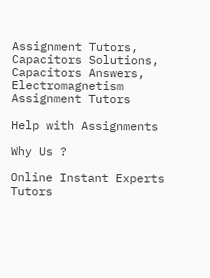Assignment Tutors, Capacitors Solutions, Capacitors Answers, Electromagnetism Assignment Tutors

Help with Assignments

Why Us ?

Online Instant Experts Tutors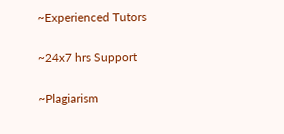~Experienced Tutors

~24x7 hrs Support

~Plagiarism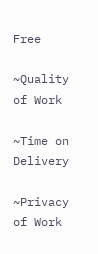Free

~Quality of Work

~Time on Delivery

~Privacy of Work